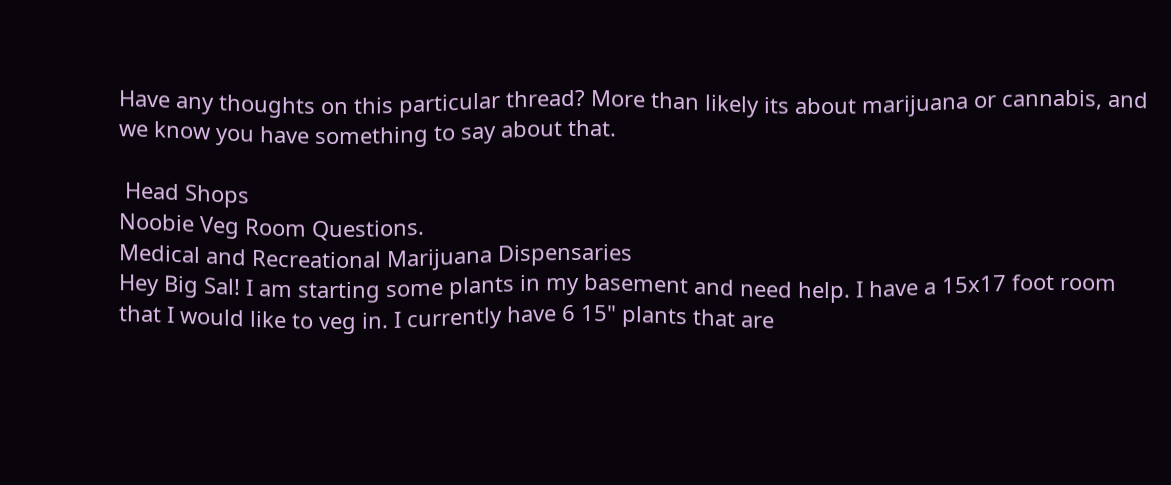Have any thoughts on this particular thread? More than likely its about marijuana or cannabis, and we know you have something to say about that.

 Head Shops
Noobie Veg Room Questions.
Medical and Recreational Marijuana Dispensaries
Hey Big Sal! I am starting some plants in my basement and need help. I have a 15x17 foot room that I would like to veg in. I currently have 6 15" plants that are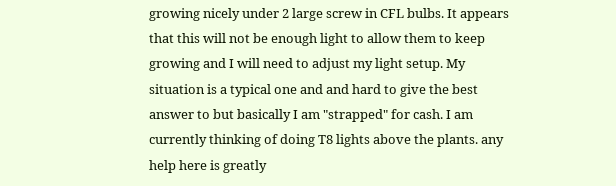growing nicely under 2 large screw in CFL bulbs. It appears that this will not be enough light to allow them to keep growing and I will need to adjust my light setup. My situation is a typical one and and hard to give the best answer to but basically I am "strapped" for cash. I am currently thinking of doing T8 lights above the plants. any help here is greatly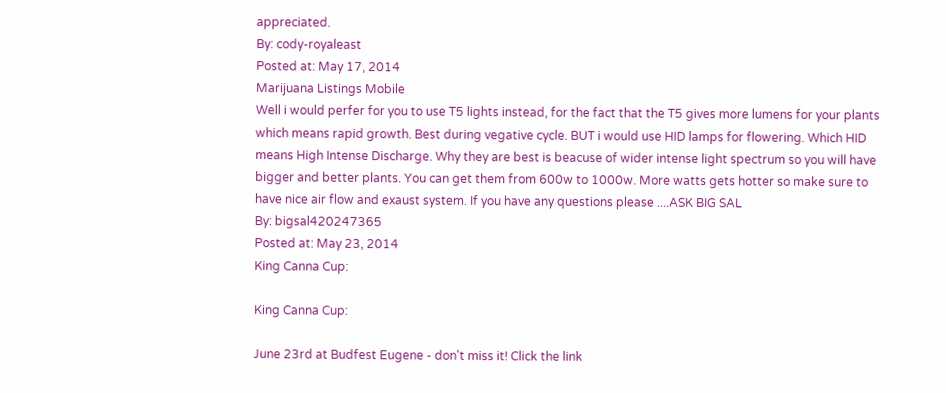appreciated.
By: cody-royaleast
Posted at: May 17, 2014
Marijuana Listings Mobile
Well i would perfer for you to use T5 lights instead, for the fact that the T5 gives more lumens for your plants which means rapid growth. Best during vegative cycle. BUT i would use HID lamps for flowering. Which HID means High Intense Discharge. Why they are best is beacuse of wider intense light spectrum so you will have bigger and better plants. You can get them from 600w to 1000w. More watts gets hotter so make sure to have nice air flow and exaust system. If you have any questions please ....ASK BIG SAL
By: bigsal420247365
Posted at: May 23, 2014
King Canna Cup:

King Canna Cup:

June 23rd at Budfest Eugene - don't miss it! Click the link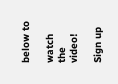below to

watch the video!

Sign up